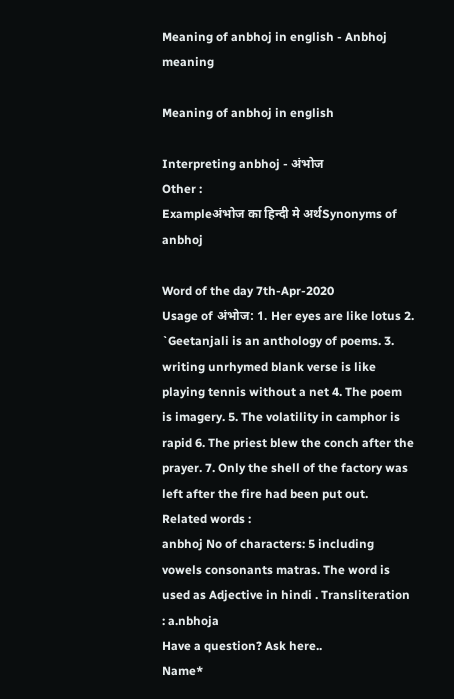Meaning of anbhoj in english - Anbhoj meaning

Meaning of anbhoj in english

Interpreting anbhoj - अंभोज
Other :
Exampleअंभोज का हिन्दी मे अर्थSynonyms of anbhoj

Word of the day 7th-Apr-2020
Usage of अंभोज: 1. Her eyes are like lotus 2. `Geetanjali is an anthology of poems. 3. writing unrhymed blank verse is like playing tennis without a net 4. The poem is imagery. 5. The volatility in camphor is rapid 6. The priest blew the conch after the prayer. 7. Only the shell of the factory was left after the fire had been put out.
Related words :
anbhoj No of characters: 5 including vowels consonants matras. The word is used as Adjective in hindi . Transliteration : a.nbhoja
Have a question? Ask here..
Name*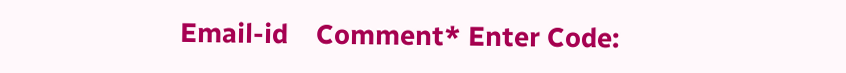Email-id    Comment* Enter Code: